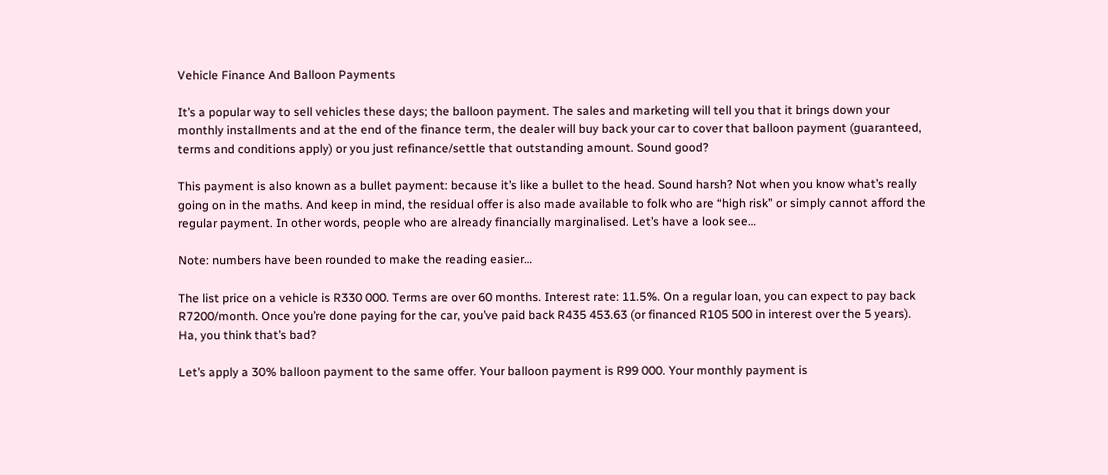Vehicle Finance And Balloon Payments

It’s a popular way to sell vehicles these days; the balloon payment. The sales and marketing will tell you that it brings down your monthly installments and at the end of the finance term, the dealer will buy back your car to cover that balloon payment (guaranteed, terms and conditions apply) or you just refinance/settle that outstanding amount. Sound good?

This payment is also known as a bullet payment: because it’s like a bullet to the head. Sound harsh? Not when you know what’s really going on in the maths. And keep in mind, the residual offer is also made available to folk who are “high risk” or simply cannot afford the regular payment. In other words, people who are already financially marginalised. Let’s have a look see…

Note: numbers have been rounded to make the reading easier…

The list price on a vehicle is R330 000. Terms are over 60 months. Interest rate: 11.5%. On a regular loan, you can expect to pay back R7200/month. Once you’re done paying for the car, you’ve paid back R435 453.63 (or financed R105 500 in interest over the 5 years). Ha, you think that’s bad?

Let’s apply a 30% balloon payment to the same offer. Your balloon payment is R99 000. Your monthly payment is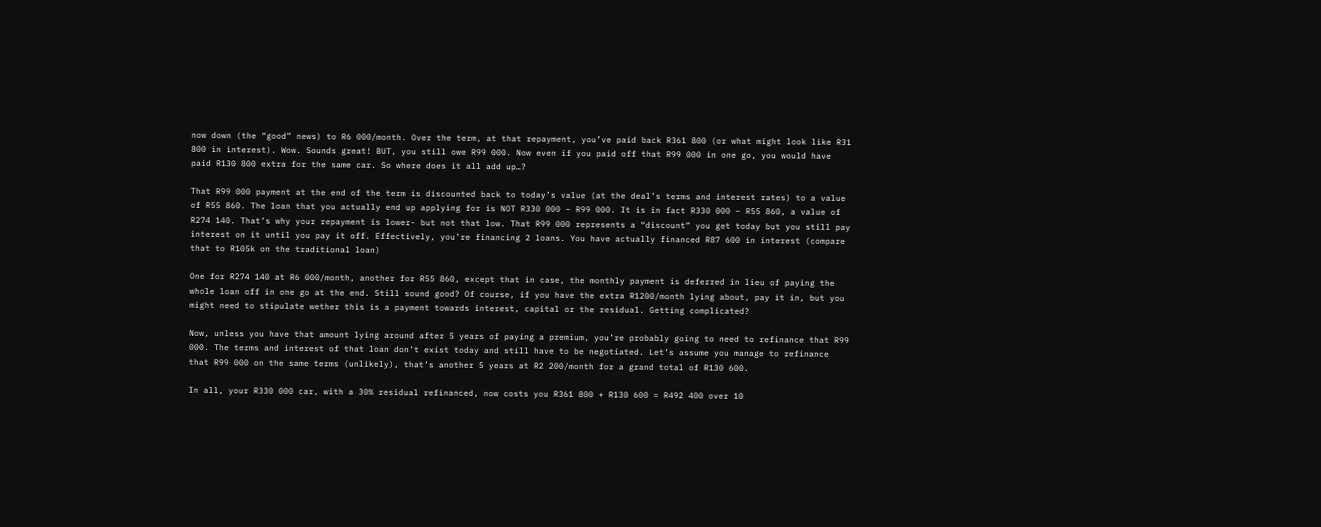now down (the “good” news) to R6 000/month. Over the term, at that repayment, you’ve paid back R361 800 (or what might look like R31 800 in interest). Wow. Sounds great! BUT, you still owe R99 000. Now even if you paid off that R99 000 in one go, you would have paid R130 800 extra for the same car. So where does it all add up…?

That R99 000 payment at the end of the term is discounted back to today’s value (at the deal’s terms and interest rates) to a value of R55 860. The loan that you actually end up applying for is NOT R330 000 – R99 000. It is in fact R330 000 – R55 860, a value of R274 140. That’s why your repayment is lower- but not that low. That R99 000 represents a “discount” you get today but you still pay interest on it until you pay it off. Effectively, you’re financing 2 loans. You have actually financed R87 600 in interest (compare that to R105k on the traditional loan)

One for R274 140 at R6 000/month, another for R55 860, except that in case, the monthly payment is deferred in lieu of paying the whole loan off in one go at the end. Still sound good? Of course, if you have the extra R1200/month lying about, pay it in, but you might need to stipulate wether this is a payment towards interest, capital or the residual. Getting complicated?

Now, unless you have that amount lying around after 5 years of paying a premium, you’re probably going to need to refinance that R99 000. The terms and interest of that loan don’t exist today and still have to be negotiated. Let’s assume you manage to refinance that R99 000 on the same terms (unlikely), that’s another 5 years at R2 200/month for a grand total of R130 600.

In all, your R330 000 car, with a 30% residual refinanced, now costs you R361 800 + R130 600 = R492 400 over 10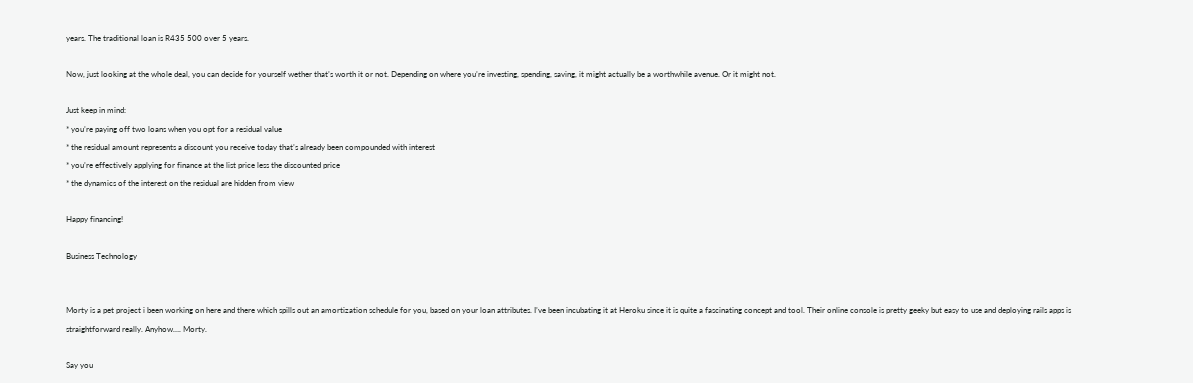years. The traditional loan is R435 500 over 5 years.

Now, just looking at the whole deal, you can decide for yourself wether that’s worth it or not. Depending on where you’re investing, spending, saving, it might actually be a worthwhile avenue. Or it might not.

Just keep in mind:
* you’re paying off two loans when you opt for a residual value
* the residual amount represents a discount you receive today that’s already been compounded with interest
* you’re effectively applying for finance at the list price less the discounted price
* the dynamics of the interest on the residual are hidden from view

Happy financing!

Business Technology


Morty is a pet project i been working on here and there which spills out an amortization schedule for you, based on your loan attributes. I’ve been incubating it at Heroku since it is quite a fascinating concept and tool. Their online console is pretty geeky but easy to use and deploying rails apps is straightforward really. Anyhow…. Morty.

Say you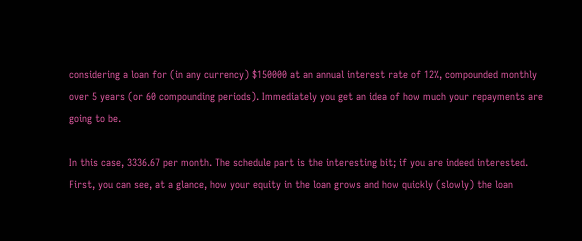considering a loan for (in any currency) $150000 at an annual interest rate of 12%, compounded monthly over 5 years (or 60 compounding periods). Immediately you get an idea of how much your repayments are going to be.

In this case, 3336.67 per month. The schedule part is the interesting bit; if you are indeed interested. First, you can see, at a glance, how your equity in the loan grows and how quickly (slowly) the loan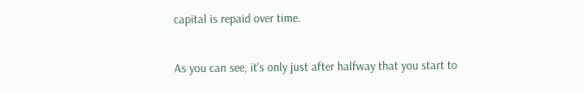capital is repaid over time.

As you can see, it’s only just after halfway that you start to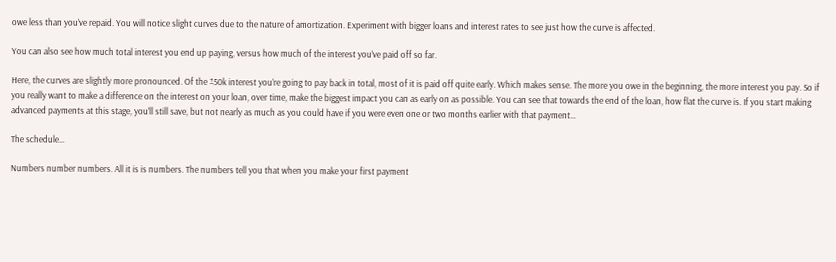owe less than you’ve repaid. You will notice slight curves due to the nature of amortization. Experiment with bigger loans and interest rates to see just how the curve is affected.

You can also see how much total interest you end up paying, versus how much of the interest you’ve paid off so far.

Here, the curves are slightly more pronounced. Of the ±50k interest you’re going to pay back in total, most of it is paid off quite early. Which makes sense. The more you owe in the beginning, the more interest you pay. So if you really want to make a difference on the interest on your loan, over time, make the biggest impact you can as early on as possible. You can see that towards the end of the loan, how flat the curve is. If you start making advanced payments at this stage, you’ll still save, but not nearly as much as you could have if you were even one or two months earlier with that payment…

The schedule…

Numbers number numbers. All it is is numbers. The numbers tell you that when you make your first payment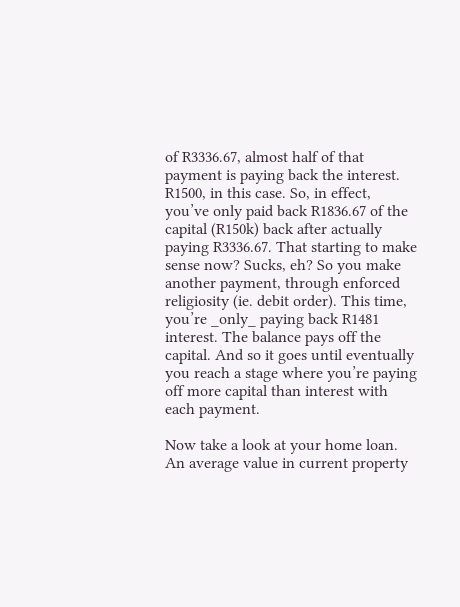of R3336.67, almost half of that payment is paying back the interest. R1500, in this case. So, in effect, you’ve only paid back R1836.67 of the capital (R150k) back after actually paying R3336.67. That starting to make sense now? Sucks, eh? So you make another payment, through enforced religiosity (ie. debit order). This time, you’re _only_ paying back R1481 interest. The balance pays off the capital. And so it goes until eventually you reach a stage where you’re paying off more capital than interest with each payment.

Now take a look at your home loan. An average value in current property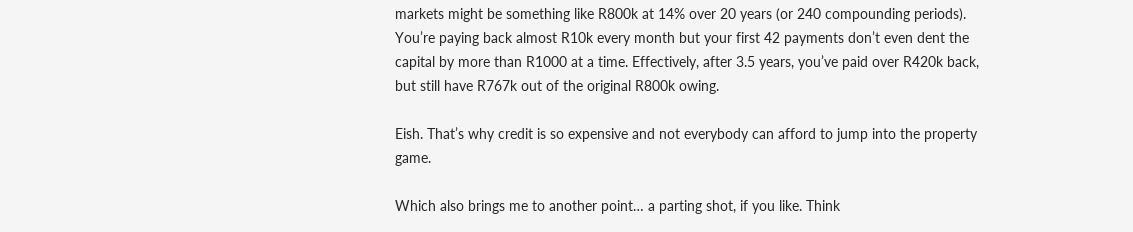markets might be something like R800k at 14% over 20 years (or 240 compounding periods). You’re paying back almost R10k every month but your first 42 payments don’t even dent the capital by more than R1000 at a time. Effectively, after 3.5 years, you’ve paid over R420k back, but still have R767k out of the original R800k owing.

Eish. That’s why credit is so expensive and not everybody can afford to jump into the property game.

Which also brings me to another point… a parting shot, if you like. Think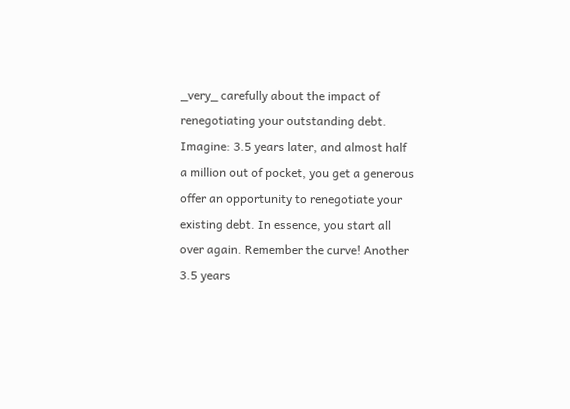_very_ carefully about the impact of renegotiating your outstanding debt. Imagine: 3.5 years later, and almost half a million out of pocket, you get a generous offer an opportunity to renegotiate your existing debt. In essence, you start all over again. Remember the curve! Another 3.5 years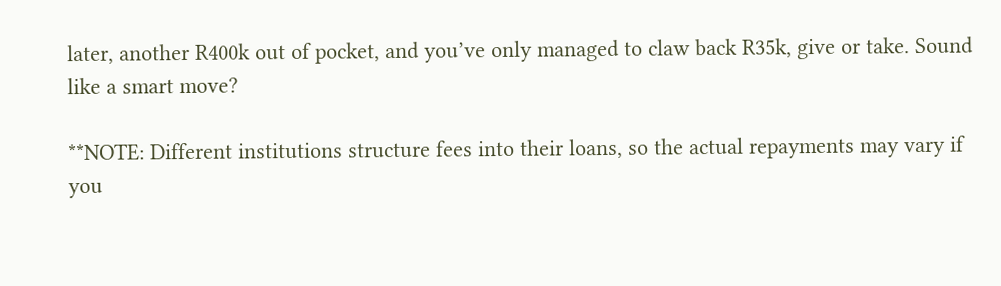later, another R400k out of pocket, and you’ve only managed to claw back R35k, give or take. Sound like a smart move?

**NOTE: Different institutions structure fees into their loans, so the actual repayments may vary if you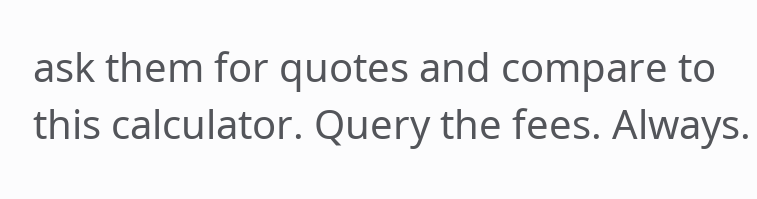ask them for quotes and compare to this calculator. Query the fees. Always.